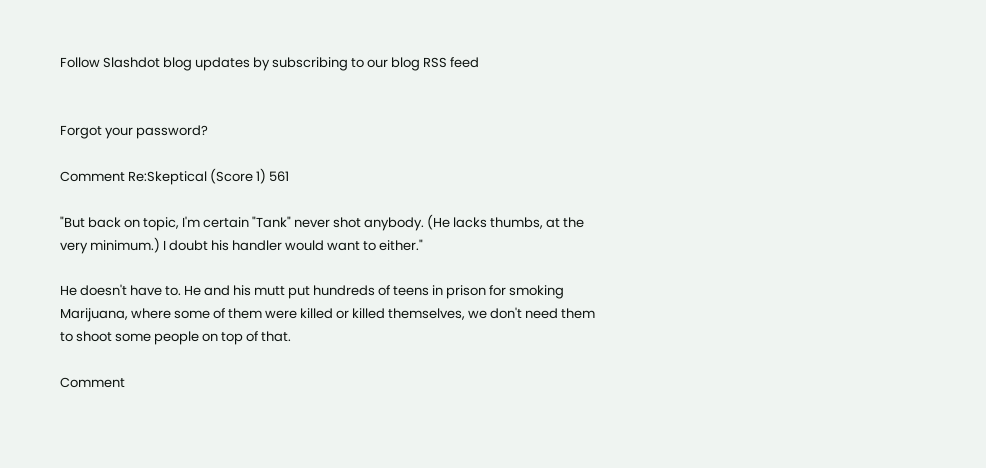Follow Slashdot blog updates by subscribing to our blog RSS feed


Forgot your password?

Comment Re:Skeptical (Score 1) 561

"But back on topic, I'm certain "Tank" never shot anybody. (He lacks thumbs, at the very minimum.) I doubt his handler would want to either."

He doesn't have to. He and his mutt put hundreds of teens in prison for smoking Marijuana, where some of them were killed or killed themselves, we don't need them to shoot some people on top of that.

Comment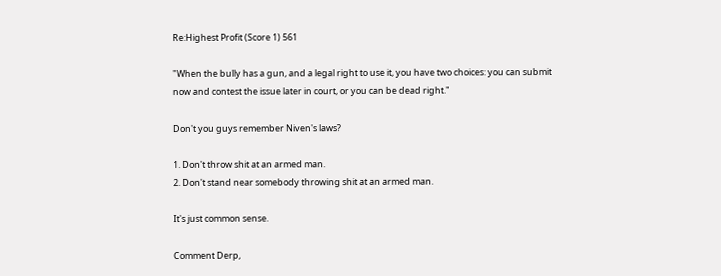Re:Highest Profit (Score 1) 561

"When the bully has a gun, and a legal right to use it, you have two choices: you can submit now and contest the issue later in court, or you can be dead right."

Don't you guys remember Niven's laws?

1. Don't throw shit at an armed man.
2. Don't stand near somebody throwing shit at an armed man.

It's just common sense.

Comment Derp,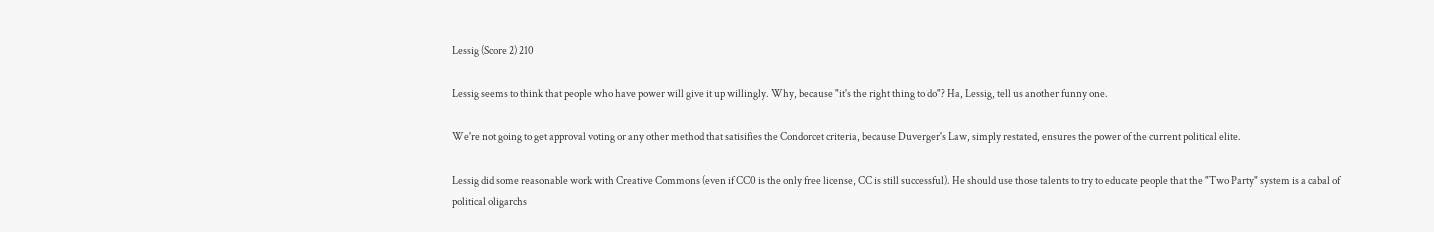Lessig (Score 2) 210

Lessig seems to think that people who have power will give it up willingly. Why, because "it's the right thing to do"? Ha, Lessig, tell us another funny one.

We're not going to get approval voting or any other method that satisifies the Condorcet criteria, because Duverger's Law, simply restated, ensures the power of the current political elite.

Lessig did some reasonable work with Creative Commons (even if CC0 is the only free license, CC is still successful). He should use those talents to try to educate people that the "Two Party" system is a cabal of political oligarchs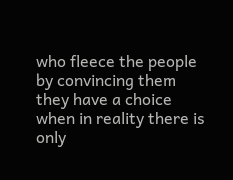who fleece the people by convincing them they have a choice when in reality there is only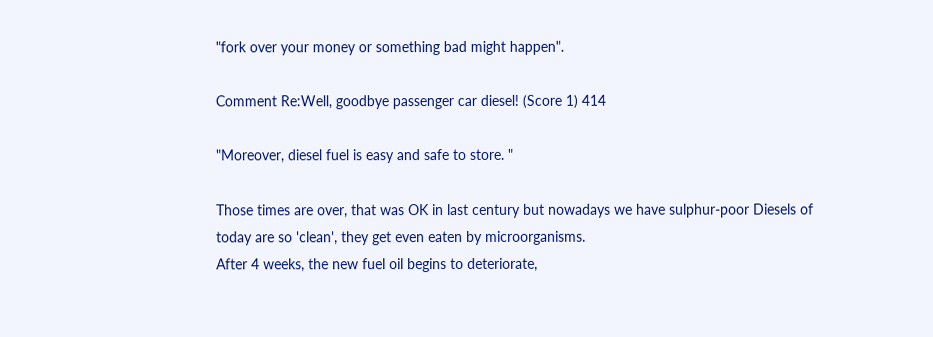"fork over your money or something bad might happen".

Comment Re:Well, goodbye passenger car diesel! (Score 1) 414

"Moreover, diesel fuel is easy and safe to store. "

Those times are over, that was OK in last century but nowadays we have sulphur-poor Diesels of today are so 'clean', they get even eaten by microorganisms.
After 4 weeks, the new fuel oil begins to deteriorate,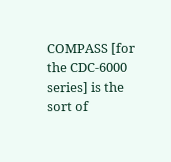COMPASS [for the CDC-6000 series] is the sort of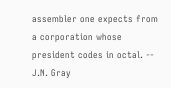assembler one expects from a corporation whose president codes in octal. -- J.N. Gray